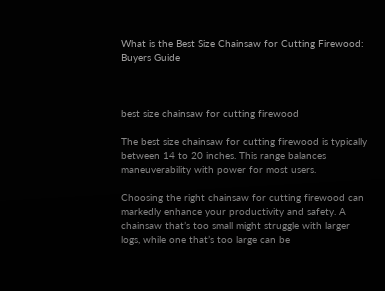What is the Best Size Chainsaw for Cutting Firewood: Buyers Guide



best size chainsaw for cutting firewood

The best size chainsaw for cutting firewood is typically between 14 to 20 inches. This range balances maneuverability with power for most users.

Choosing the right chainsaw for cutting firewood can markedly enhance your productivity and safety. A chainsaw that’s too small might struggle with larger logs, while one that’s too large can be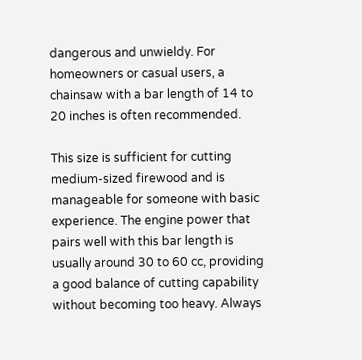dangerous and unwieldy. For homeowners or casual users, a chainsaw with a bar length of 14 to 20 inches is often recommended.

This size is sufficient for cutting medium-sized firewood and is manageable for someone with basic experience. The engine power that pairs well with this bar length is usually around 30 to 60 cc, providing a good balance of cutting capability without becoming too heavy. Always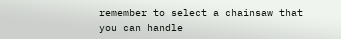remember to select a chainsaw that you can handle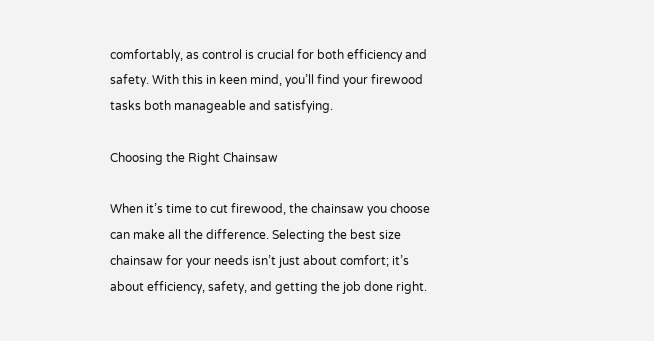comfortably, as control is crucial for both efficiency and safety. With this in keen mind, you’ll find your firewood tasks both manageable and satisfying.

Choosing the Right Chainsaw

When it’s time to cut firewood, the chainsaw you choose can make all the difference. Selecting the best size chainsaw for your needs isn’t just about comfort; it’s about efficiency, safety, and getting the job done right.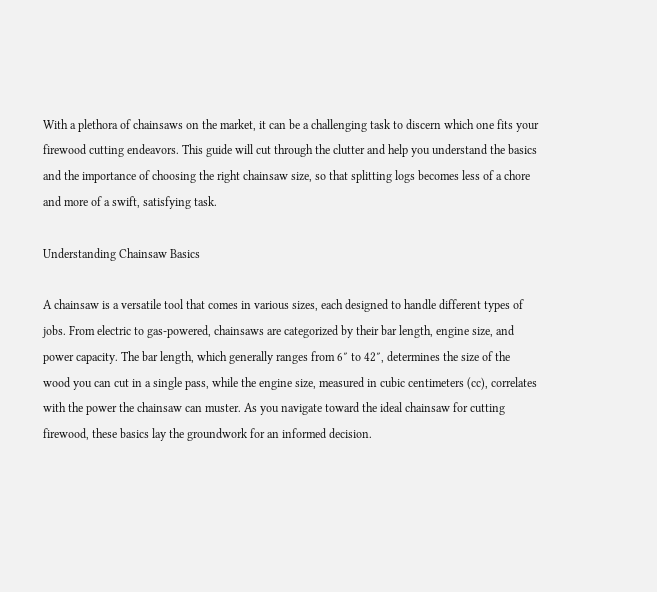With a plethora of chainsaws on the market, it can be a challenging task to discern which one fits your firewood cutting endeavors. This guide will cut through the clutter and help you understand the basics and the importance of choosing the right chainsaw size, so that splitting logs becomes less of a chore and more of a swift, satisfying task.

Understanding Chainsaw Basics

A chainsaw is a versatile tool that comes in various sizes, each designed to handle different types of jobs. From electric to gas-powered, chainsaws are categorized by their bar length, engine size, and power capacity. The bar length, which generally ranges from 6″ to 42″, determines the size of the wood you can cut in a single pass, while the engine size, measured in cubic centimeters (cc), correlates with the power the chainsaw can muster. As you navigate toward the ideal chainsaw for cutting firewood, these basics lay the groundwork for an informed decision.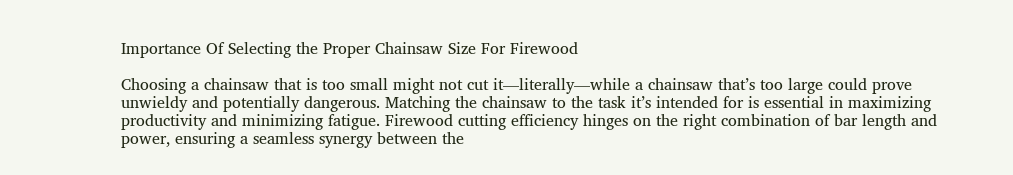Importance Of Selecting the Proper Chainsaw Size For Firewood

Choosing a chainsaw that is too small might not cut it—literally—while a chainsaw that’s too large could prove unwieldy and potentially dangerous. Matching the chainsaw to the task it’s intended for is essential in maximizing productivity and minimizing fatigue. Firewood cutting efficiency hinges on the right combination of bar length and power, ensuring a seamless synergy between the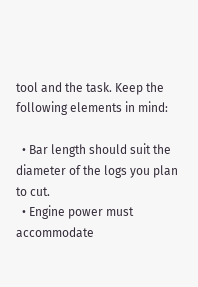tool and the task. Keep the following elements in mind:

  • Bar length should suit the diameter of the logs you plan to cut.
  • Engine power must accommodate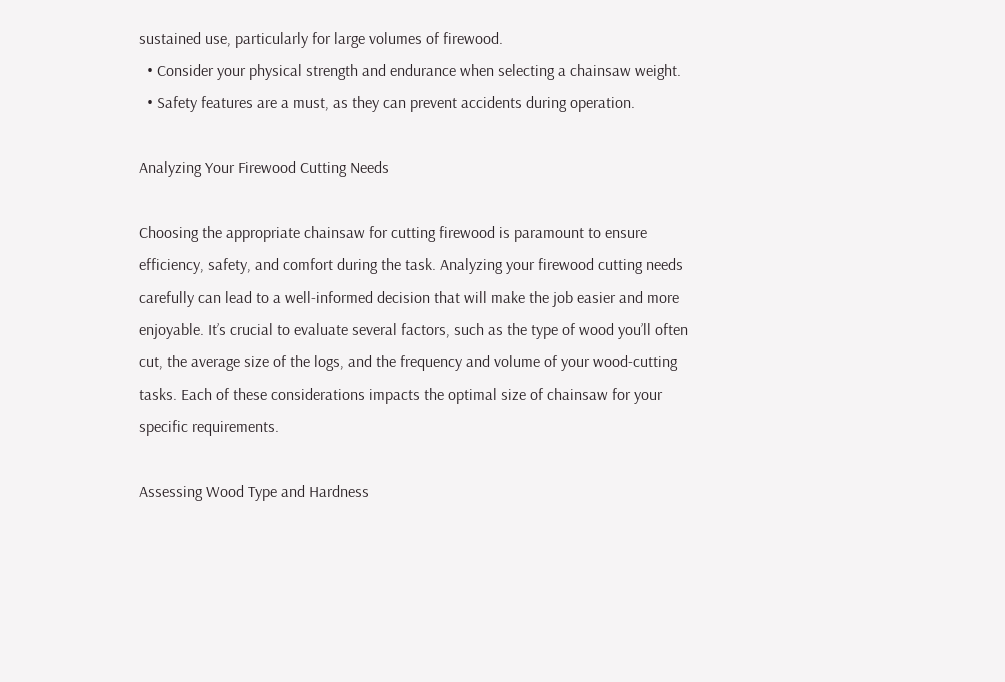sustained use, particularly for large volumes of firewood.
  • Consider your physical strength and endurance when selecting a chainsaw weight.
  • Safety features are a must, as they can prevent accidents during operation.

Analyzing Your Firewood Cutting Needs

Choosing the appropriate chainsaw for cutting firewood is paramount to ensure efficiency, safety, and comfort during the task. Analyzing your firewood cutting needs carefully can lead to a well-informed decision that will make the job easier and more enjoyable. It’s crucial to evaluate several factors, such as the type of wood you’ll often cut, the average size of the logs, and the frequency and volume of your wood-cutting tasks. Each of these considerations impacts the optimal size of chainsaw for your specific requirements.

Assessing Wood Type and Hardness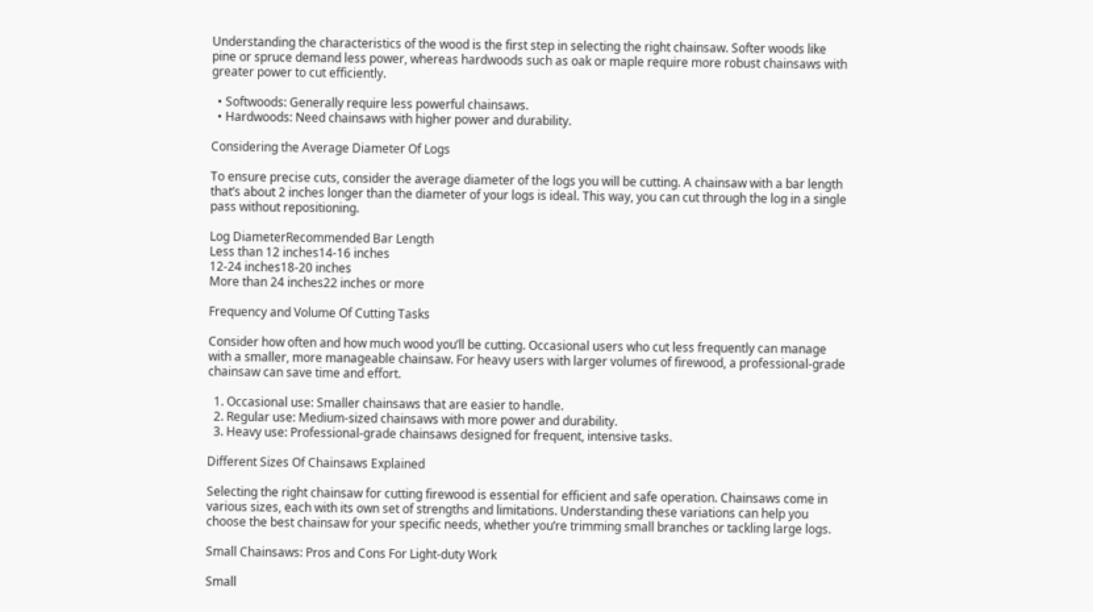Understanding the characteristics of the wood is the first step in selecting the right chainsaw. Softer woods like pine or spruce demand less power, whereas hardwoods such as oak or maple require more robust chainsaws with greater power to cut efficiently.

  • Softwoods: Generally require less powerful chainsaws.
  • Hardwoods: Need chainsaws with higher power and durability.

Considering the Average Diameter Of Logs

To ensure precise cuts, consider the average diameter of the logs you will be cutting. A chainsaw with a bar length that’s about 2 inches longer than the diameter of your logs is ideal. This way, you can cut through the log in a single pass without repositioning.

Log DiameterRecommended Bar Length
Less than 12 inches14-16 inches
12-24 inches18-20 inches
More than 24 inches22 inches or more

Frequency and Volume Of Cutting Tasks

Consider how often and how much wood you’ll be cutting. Occasional users who cut less frequently can manage with a smaller, more manageable chainsaw. For heavy users with larger volumes of firewood, a professional-grade chainsaw can save time and effort.

  1. Occasional use: Smaller chainsaws that are easier to handle.
  2. Regular use: Medium-sized chainsaws with more power and durability.
  3. Heavy use: Professional-grade chainsaws designed for frequent, intensive tasks.

Different Sizes Of Chainsaws Explained

Selecting the right chainsaw for cutting firewood is essential for efficient and safe operation. Chainsaws come in various sizes, each with its own set of strengths and limitations. Understanding these variations can help you choose the best chainsaw for your specific needs, whether you’re trimming small branches or tackling large logs.

Small Chainsaws: Pros and Cons For Light-duty Work

Small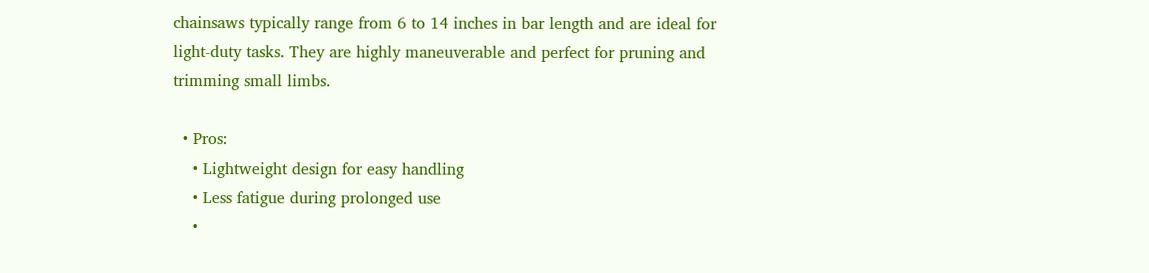chainsaws typically range from 6 to 14 inches in bar length and are ideal for light-duty tasks. They are highly maneuverable and perfect for pruning and trimming small limbs.

  • Pros:
    • Lightweight design for easy handling
    • Less fatigue during prolonged use
    •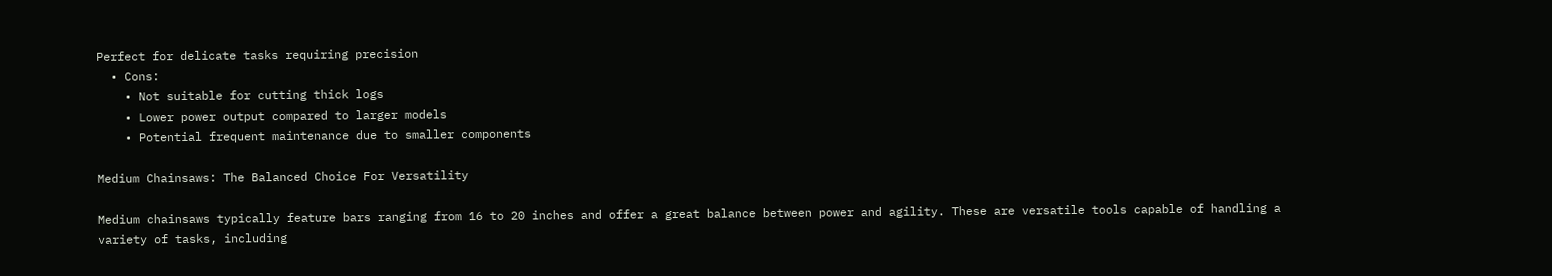Perfect for delicate tasks requiring precision
  • Cons:
    • Not suitable for cutting thick logs
    • Lower power output compared to larger models
    • Potential frequent maintenance due to smaller components

Medium Chainsaws: The Balanced Choice For Versatility

Medium chainsaws typically feature bars ranging from 16 to 20 inches and offer a great balance between power and agility. These are versatile tools capable of handling a variety of tasks, including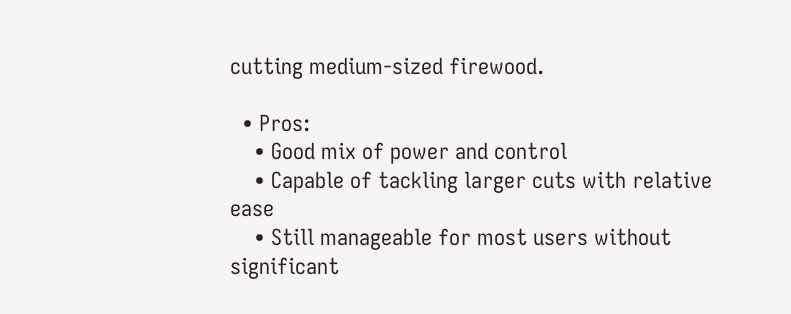cutting medium-sized firewood.

  • Pros:
    • Good mix of power and control
    • Capable of tackling larger cuts with relative ease
    • Still manageable for most users without significant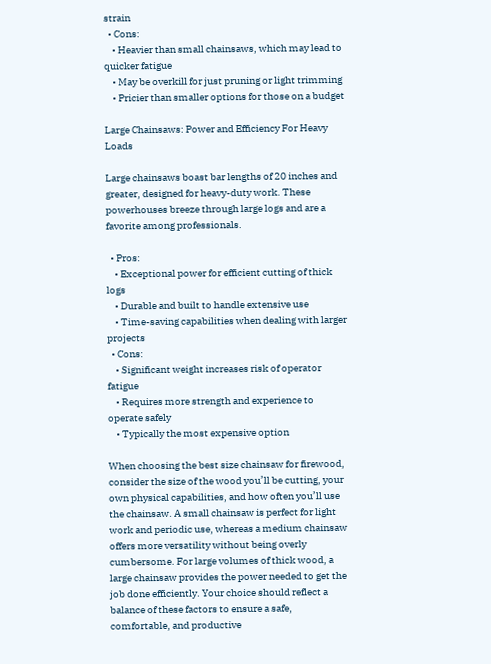strain
  • Cons:
    • Heavier than small chainsaws, which may lead to quicker fatigue
    • May be overkill for just pruning or light trimming
    • Pricier than smaller options for those on a budget

Large Chainsaws: Power and Efficiency For Heavy Loads

Large chainsaws boast bar lengths of 20 inches and greater, designed for heavy-duty work. These powerhouses breeze through large logs and are a favorite among professionals.

  • Pros:
    • Exceptional power for efficient cutting of thick logs
    • Durable and built to handle extensive use
    • Time-saving capabilities when dealing with larger projects
  • Cons:
    • Significant weight increases risk of operator fatigue
    • Requires more strength and experience to operate safely
    • Typically the most expensive option

When choosing the best size chainsaw for firewood, consider the size of the wood you’ll be cutting, your own physical capabilities, and how often you’ll use the chainsaw. A small chainsaw is perfect for light work and periodic use, whereas a medium chainsaw offers more versatility without being overly cumbersome. For large volumes of thick wood, a large chainsaw provides the power needed to get the job done efficiently. Your choice should reflect a balance of these factors to ensure a safe, comfortable, and productive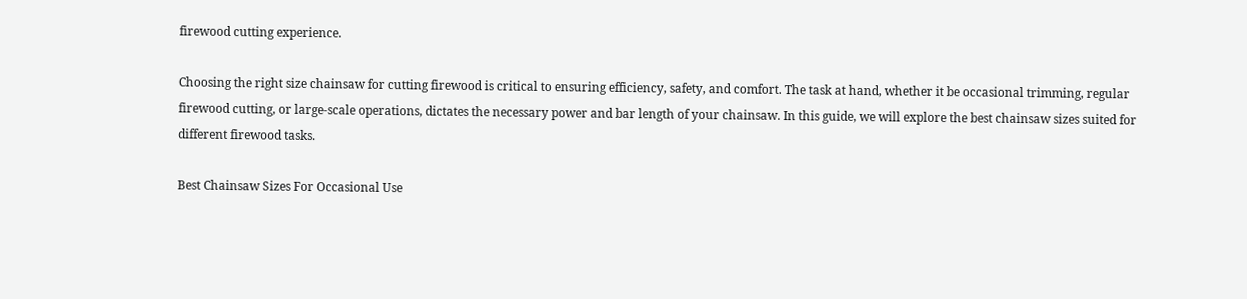firewood cutting experience.

Choosing the right size chainsaw for cutting firewood is critical to ensuring efficiency, safety, and comfort. The task at hand, whether it be occasional trimming, regular firewood cutting, or large-scale operations, dictates the necessary power and bar length of your chainsaw. In this guide, we will explore the best chainsaw sizes suited for different firewood tasks.

Best Chainsaw Sizes For Occasional Use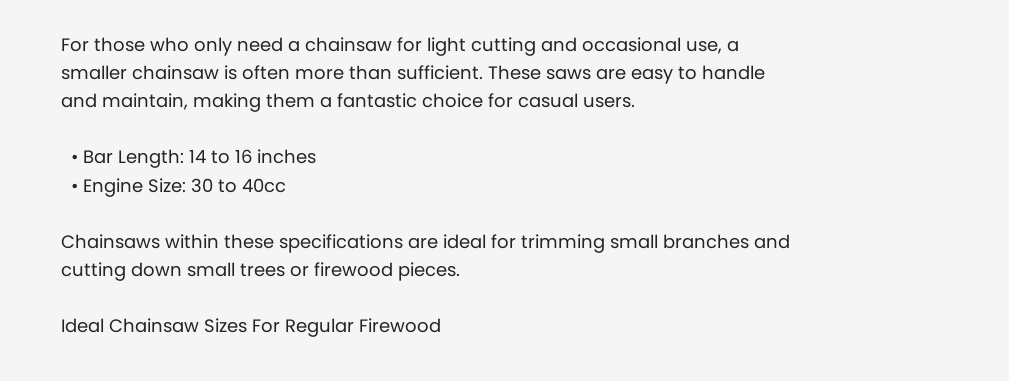For those who only need a chainsaw for light cutting and occasional use, a smaller chainsaw is often more than sufficient. These saws are easy to handle and maintain, making them a fantastic choice for casual users.

  • Bar Length: 14 to 16 inches
  • Engine Size: 30 to 40cc

Chainsaws within these specifications are ideal for trimming small branches and cutting down small trees or firewood pieces.

Ideal Chainsaw Sizes For Regular Firewood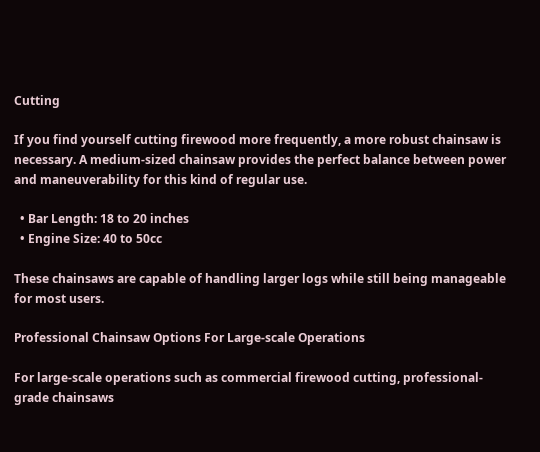Cutting

If you find yourself cutting firewood more frequently, a more robust chainsaw is necessary. A medium-sized chainsaw provides the perfect balance between power and maneuverability for this kind of regular use.

  • Bar Length: 18 to 20 inches
  • Engine Size: 40 to 50cc

These chainsaws are capable of handling larger logs while still being manageable for most users.

Professional Chainsaw Options For Large-scale Operations

For large-scale operations such as commercial firewood cutting, professional-grade chainsaws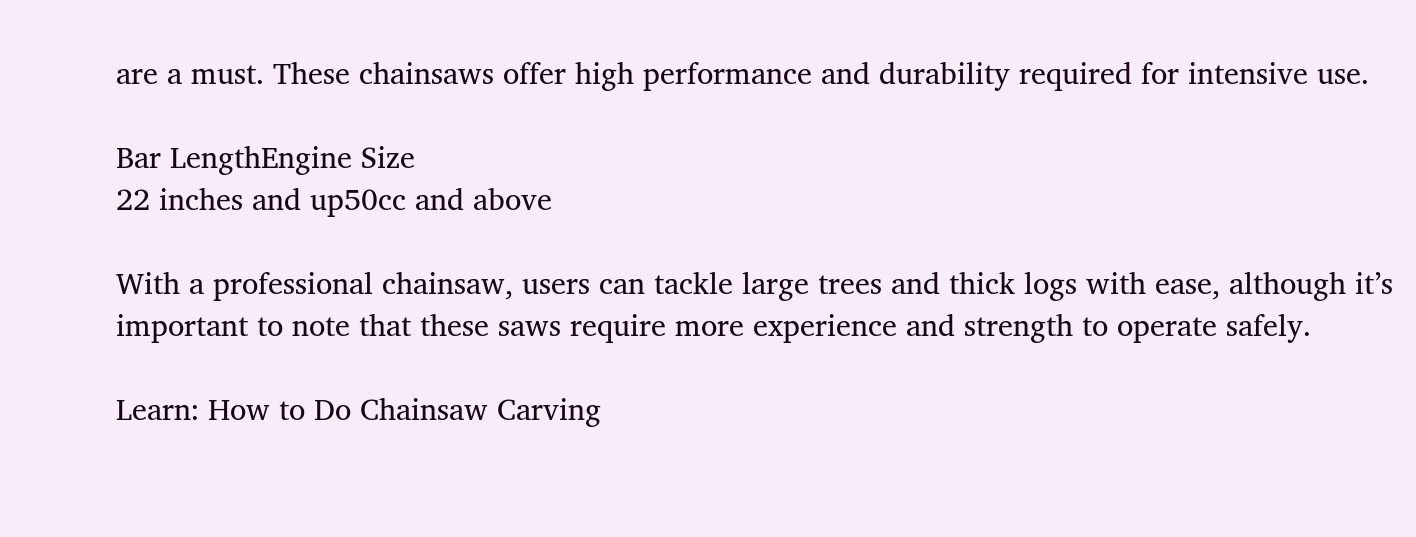are a must. These chainsaws offer high performance and durability required for intensive use.

Bar LengthEngine Size
22 inches and up50cc and above

With a professional chainsaw, users can tackle large trees and thick logs with ease, although it’s important to note that these saws require more experience and strength to operate safely.

Learn: How to Do Chainsaw Carving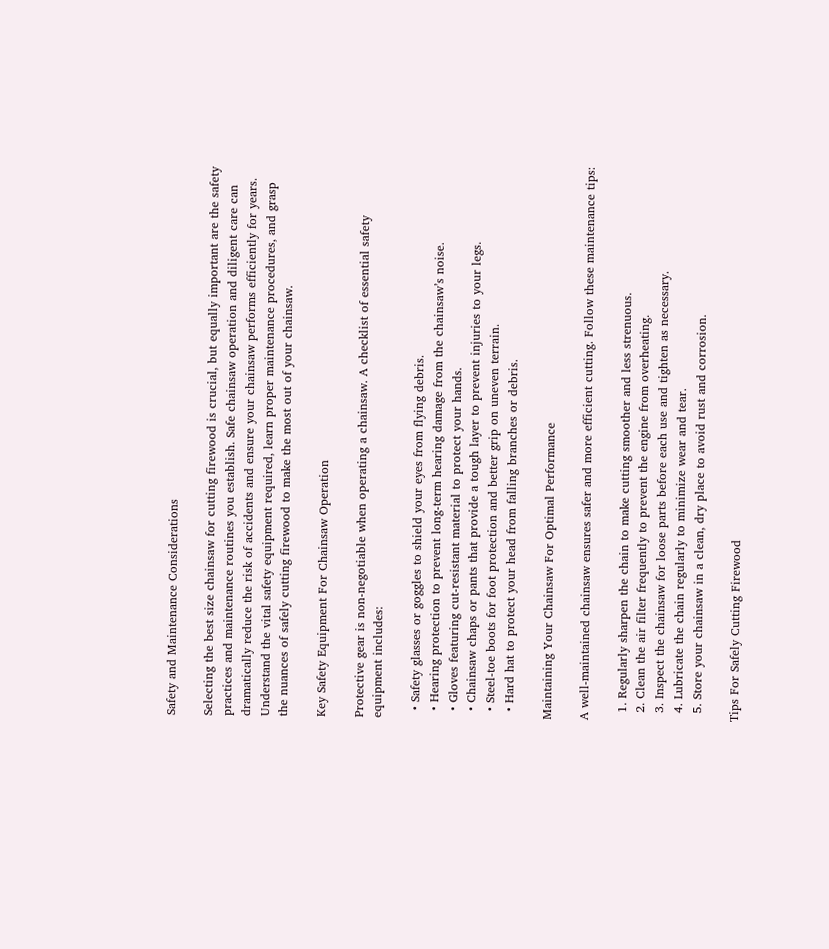Safety and Maintenance Considerations

Selecting the best size chainsaw for cutting firewood is crucial, but equally important are the safety practices and maintenance routines you establish. Safe chainsaw operation and diligent care can dramatically reduce the risk of accidents and ensure your chainsaw performs efficiently for years. Understand the vital safety equipment required, learn proper maintenance procedures, and grasp the nuances of safely cutting firewood to make the most out of your chainsaw.

Key Safety Equipment For Chainsaw Operation

Protective gear is non-negotiable when operating a chainsaw. A checklist of essential safety equipment includes:

  • Safety glasses or goggles to shield your eyes from flying debris.
  • Hearing protection to prevent long-term hearing damage from the chainsaw’s noise.
  • Gloves featuring cut-resistant material to protect your hands.
  • Chainsaw chaps or pants that provide a tough layer to prevent injuries to your legs.
  • Steel-toe boots for foot protection and better grip on uneven terrain.
  • Hard hat to protect your head from falling branches or debris.

Maintaining Your Chainsaw For Optimal Performance

A well-maintained chainsaw ensures safer and more efficient cutting. Follow these maintenance tips:

  1. Regularly sharpen the chain to make cutting smoother and less strenuous.
  2. Clean the air filter frequently to prevent the engine from overheating.
  3. Inspect the chainsaw for loose parts before each use and tighten as necessary.
  4. Lubricate the chain regularly to minimize wear and tear.
  5. Store your chainsaw in a clean, dry place to avoid rust and corrosion.

Tips For Safely Cutting Firewood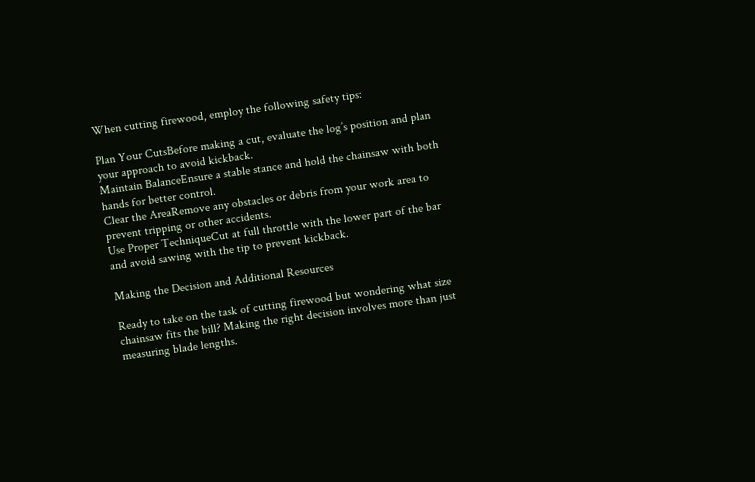When cutting firewood, employ the following safety tips:

Plan Your CutsBefore making a cut, evaluate the log’s position and plan your approach to avoid kickback.
Maintain BalanceEnsure a stable stance and hold the chainsaw with both hands for better control.
Clear the AreaRemove any obstacles or debris from your work area to prevent tripping or other accidents.
Use Proper TechniqueCut at full throttle with the lower part of the bar and avoid sawing with the tip to prevent kickback.

Making the Decision and Additional Resources

Ready to take on the task of cutting firewood but wondering what size chainsaw fits the bill? Making the right decision involves more than just measuring blade lengths.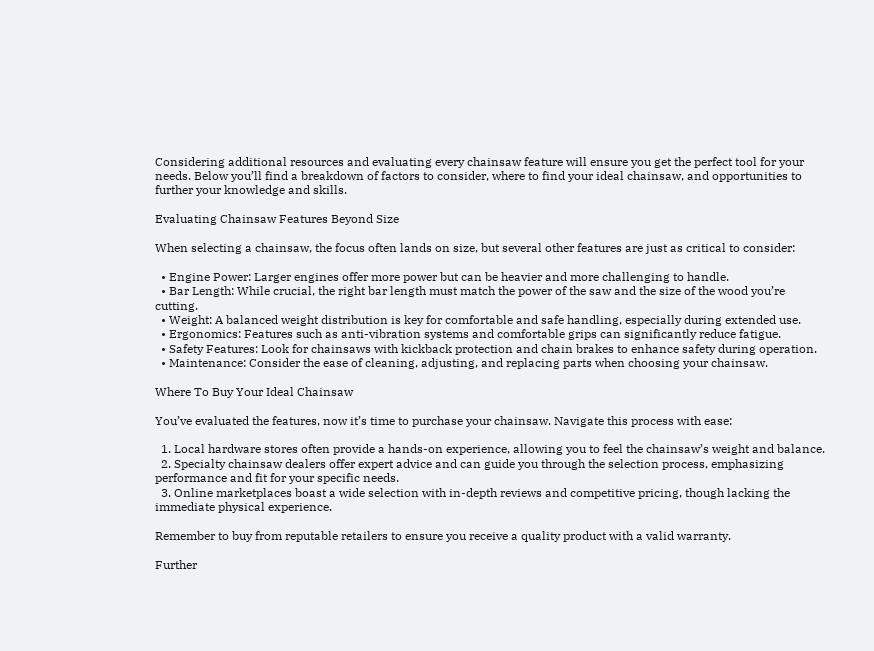Considering additional resources and evaluating every chainsaw feature will ensure you get the perfect tool for your needs. Below you’ll find a breakdown of factors to consider, where to find your ideal chainsaw, and opportunities to further your knowledge and skills.

Evaluating Chainsaw Features Beyond Size

When selecting a chainsaw, the focus often lands on size, but several other features are just as critical to consider:

  • Engine Power: Larger engines offer more power but can be heavier and more challenging to handle.
  • Bar Length: While crucial, the right bar length must match the power of the saw and the size of the wood you’re cutting.
  • Weight: A balanced weight distribution is key for comfortable and safe handling, especially during extended use.
  • Ergonomics: Features such as anti-vibration systems and comfortable grips can significantly reduce fatigue.
  • Safety Features: Look for chainsaws with kickback protection and chain brakes to enhance safety during operation.
  • Maintenance: Consider the ease of cleaning, adjusting, and replacing parts when choosing your chainsaw.

Where To Buy Your Ideal Chainsaw

You’ve evaluated the features, now it’s time to purchase your chainsaw. Navigate this process with ease:

  1. Local hardware stores often provide a hands-on experience, allowing you to feel the chainsaw’s weight and balance.
  2. Specialty chainsaw dealers offer expert advice and can guide you through the selection process, emphasizing performance and fit for your specific needs.
  3. Online marketplaces boast a wide selection with in-depth reviews and competitive pricing, though lacking the immediate physical experience.

Remember to buy from reputable retailers to ensure you receive a quality product with a valid warranty.

Further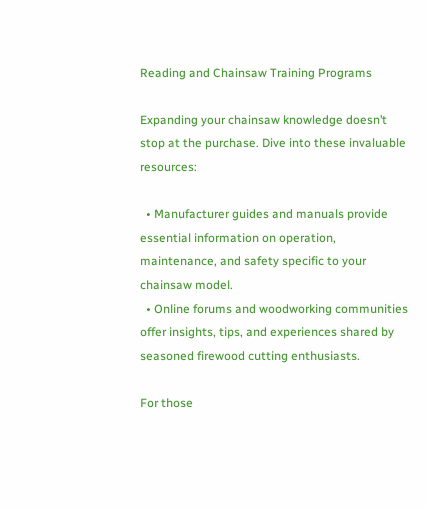Reading and Chainsaw Training Programs

Expanding your chainsaw knowledge doesn’t stop at the purchase. Dive into these invaluable resources:

  • Manufacturer guides and manuals provide essential information on operation, maintenance, and safety specific to your chainsaw model.
  • Online forums and woodworking communities offer insights, tips, and experiences shared by seasoned firewood cutting enthusiasts.

For those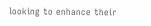looking to enhance their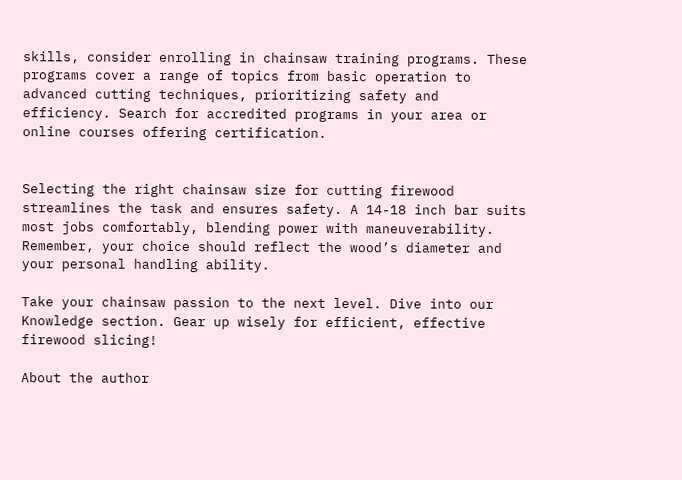skills, consider enrolling in chainsaw training programs. These programs cover a range of topics from basic operation to advanced cutting techniques, prioritizing safety and efficiency. Search for accredited programs in your area or online courses offering certification.


Selecting the right chainsaw size for cutting firewood streamlines the task and ensures safety. A 14-18 inch bar suits most jobs comfortably, blending power with maneuverability. Remember, your choice should reflect the wood’s diameter and your personal handling ability.

Take your chainsaw passion to the next level. Dive into our Knowledge section. Gear up wisely for efficient, effective firewood slicing!

About the author